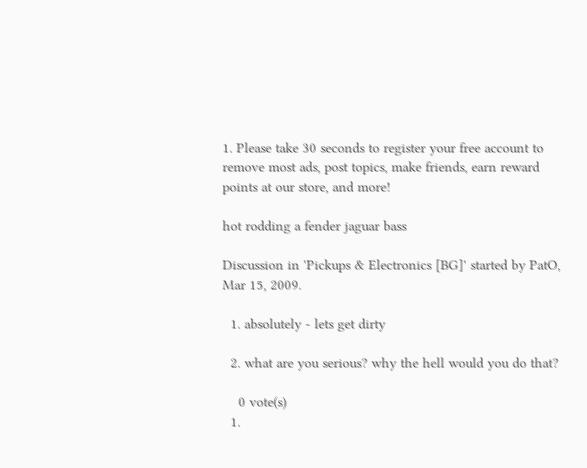1. Please take 30 seconds to register your free account to remove most ads, post topics, make friends, earn reward points at our store, and more!

hot rodding a fender jaguar bass

Discussion in 'Pickups & Electronics [BG]' started by PatO, Mar 15, 2009.

  1. absolutely - lets get dirty

  2. what are you serious? why the hell would you do that?

    0 vote(s)
  1.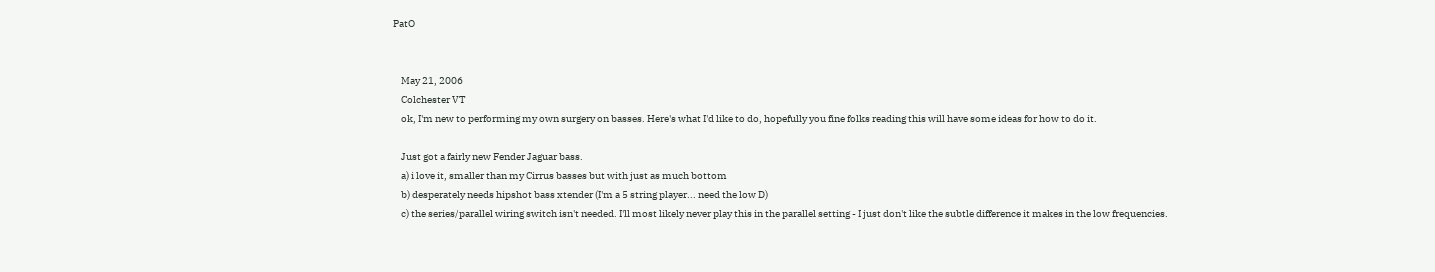PatO


    May 21, 2006
    Colchester VT
    ok, I'm new to performing my own surgery on basses. Here's what I'd like to do, hopefully you fine folks reading this will have some ideas for how to do it.

    Just got a fairly new Fender Jaguar bass.
    a) i love it, smaller than my Cirrus basses but with just as much bottom
    b) desperately needs hipshot bass xtender (I'm a 5 string player... need the low D)
    c) the series/parallel wiring switch isn't needed. I'll most likely never play this in the parallel setting - I just don't like the subtle difference it makes in the low frequencies.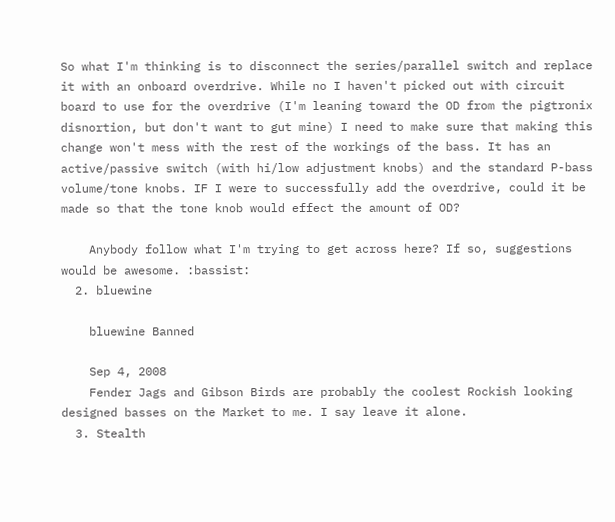So what I'm thinking is to disconnect the series/parallel switch and replace it with an onboard overdrive. While no I haven't picked out with circuit board to use for the overdrive (I'm leaning toward the OD from the pigtronix disnortion, but don't want to gut mine) I need to make sure that making this change won't mess with the rest of the workings of the bass. It has an active/passive switch (with hi/low adjustment knobs) and the standard P-bass volume/tone knobs. IF I were to successfully add the overdrive, could it be made so that the tone knob would effect the amount of OD?

    Anybody follow what I'm trying to get across here? If so, suggestions would be awesome. :bassist:
  2. bluewine

    bluewine Banned

    Sep 4, 2008
    Fender Jags and Gibson Birds are probably the coolest Rockish looking designed basses on the Market to me. I say leave it alone.
  3. Stealth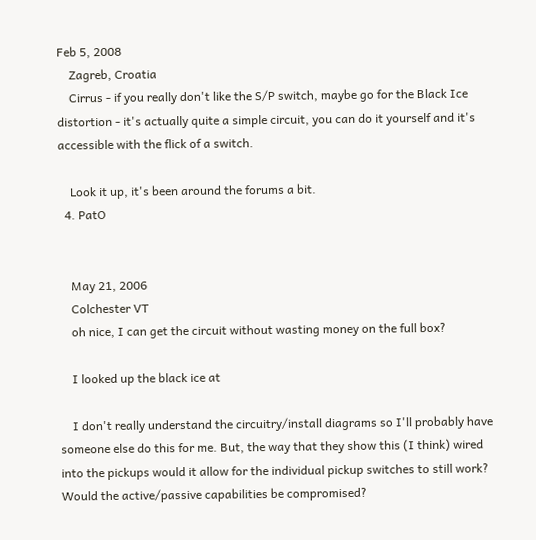Feb 5, 2008
    Zagreb, Croatia
    Cirrus - if you really don't like the S/P switch, maybe go for the Black Ice distortion - it's actually quite a simple circuit, you can do it yourself and it's accessible with the flick of a switch.

    Look it up, it's been around the forums a bit.
  4. PatO


    May 21, 2006
    Colchester VT
    oh nice, I can get the circuit without wasting money on the full box?

    I looked up the black ice at

    I don't really understand the circuitry/install diagrams so I'll probably have someone else do this for me. But, the way that they show this (I think) wired into the pickups would it allow for the individual pickup switches to still work? Would the active/passive capabilities be compromised?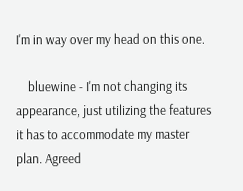I'm in way over my head on this one.

    bluewine - I'm not changing its appearance, just utilizing the features it has to accommodate my master plan. Agreed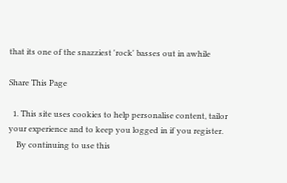that its one of the snazziest 'rock' basses out in awhile

Share This Page

  1. This site uses cookies to help personalise content, tailor your experience and to keep you logged in if you register.
    By continuing to use this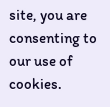site, you are consenting to our use of cookies.